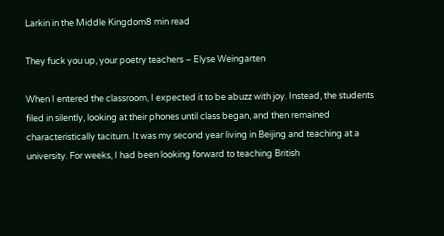Larkin in the Middle Kingdom8 min read

They fuck you up, your poetry teachers – Elyse Weingarten

When I entered the classroom, I expected it to be abuzz with joy. Instead, the students filed in silently, looking at their phones until class began, and then remained characteristically taciturn. It was my second year living in Beijing and teaching at a university. For weeks, I had been looking forward to teaching British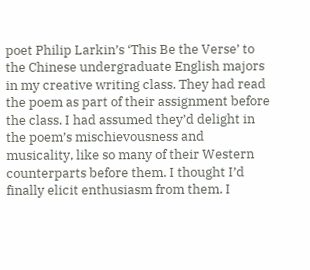poet Philip Larkin’s ‘This Be the Verse’ to the Chinese undergraduate English majors in my creative writing class. They had read the poem as part of their assignment before the class. I had assumed they’d delight in the poem’s mischievousness and musicality, like so many of their Western counterparts before them. I thought I’d finally elicit enthusiasm from them. I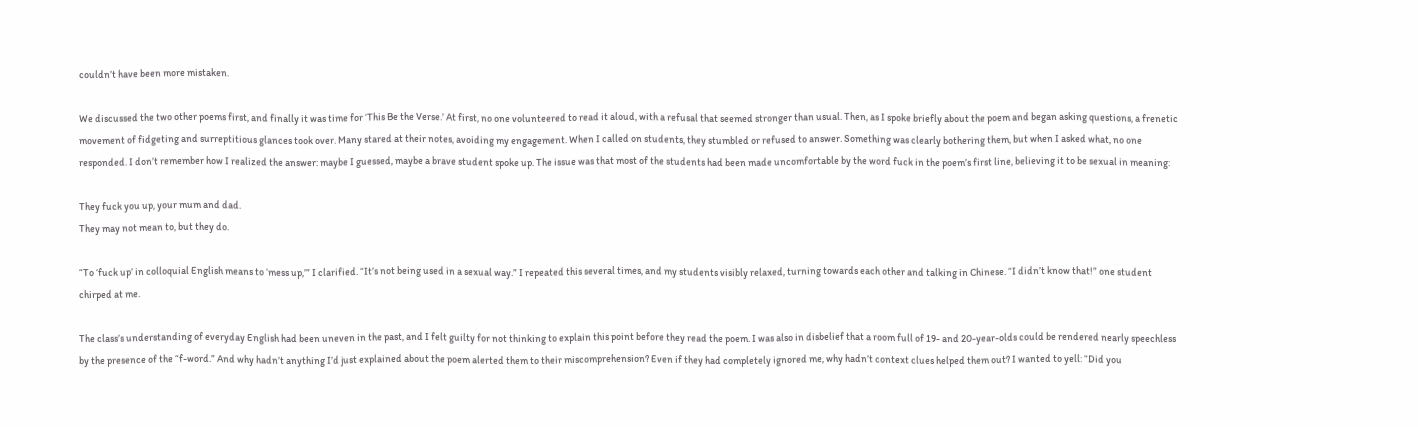couldn’t have been more mistaken.

We discussed the two other poems first, and finally it was time for ‘This Be the Verse.’ At first, no one volunteered to read it aloud, with a refusal that seemed stronger than usual. Then, as I spoke briefly about the poem and began asking questions, a frenetic movement of fidgeting and surreptitious glances took over. Many stared at their notes, avoiding my engagement. When I called on students, they stumbled or refused to answer. Something was clearly bothering them, but when I asked what, no one responded. I don’t remember how I realized the answer: maybe I guessed, maybe a brave student spoke up. The issue was that most of the students had been made uncomfortable by the word fuck in the poem’s first line, believing it to be sexual in meaning:

They fuck you up, your mum and dad.
They may not mean to, but they do.

“To ‘fuck up’ in colloquial English means to ‘mess up,’” I clarified. “It’s not being used in a sexual way.” I repeated this several times, and my students visibly relaxed, turning towards each other and talking in Chinese. “I didn’t know that!” one student chirped at me.

The class’s understanding of everyday English had been uneven in the past, and I felt guilty for not thinking to explain this point before they read the poem. I was also in disbelief that a room full of 19- and 20-year-olds could be rendered nearly speechless by the presence of the “f-word.” And why hadn’t anything I’d just explained about the poem alerted them to their miscomprehension? Even if they had completely ignored me, why hadn’t context clues helped them out? I wanted to yell: “Did you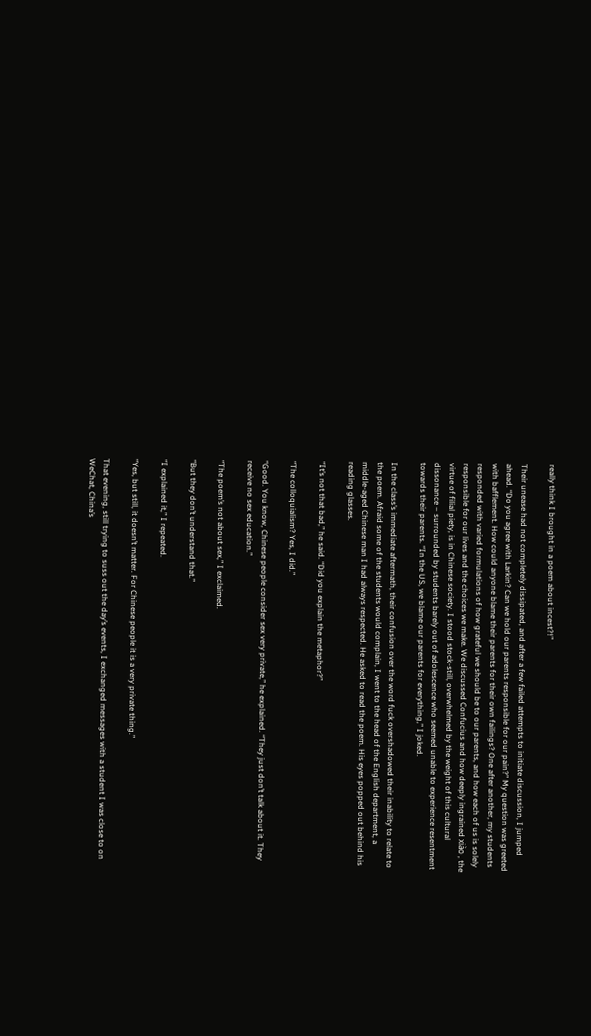really think I brought in a poem about incest?!”

Their unease had not completely dissipated, and after a few failed attempts to initiate discussion, I jumped ahead. “Do you agree with Larkin? Can we hold our parents responsible for our pain?” My question was greeted with bafflement. How could anyone blame their parents for their own failings? One after another, my students responded with varied formulations of how grateful we should be to our parents, and how each of us is solely responsible for our lives and the choices we make. We discussed Confucius and how deeply ingrained xiào , the virtue of filial piety, is in Chinese society. I stood stock-still, overwhelmed by the weight of this cultural dissonance – surrounded by students barely out of adolescence who seemed unable to experience resentment towards their parents. “In the US, we blame our parents for everything,” I joked.

In the class’s immediate aftermath, their confusion over the word fuck overshadowed their inability to relate to the poem. Afraid some of the students would complain, I went to the head of the English department, a middle-aged Chinese man I had always respected. He asked to read the poem. His eyes popped out behind his reading glasses.

“It’s not that bad,” he said. “Did you explain the metaphor?”

“The colloquialism? Yes, I did.”

“Good. You know, Chinese people consider sex very private,” he explained. “They just don’t talk about it. They receive no sex education.”

“The poem’s not about sex,” I exclaimed.

“But they don’t understand that.”

“I explained it,” I repeated.

“Yes, but still, it doesn’t matter. For Chinese people it is a very private thing.”

That evening, still trying to suss out the day’s events, I exchanged messages with a student I was close to on WeChat, China’s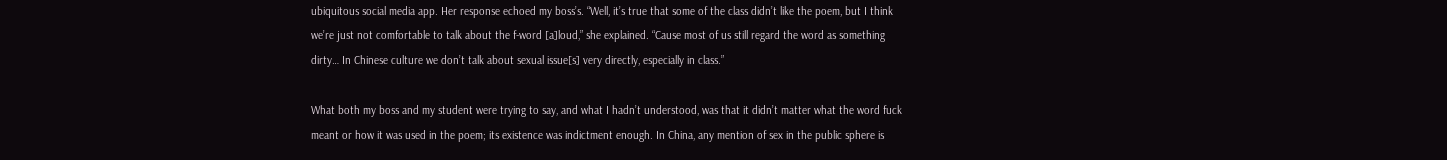ubiquitous social media app. Her response echoed my boss’s. “Well, it’s true that some of the class didn’t like the poem, but I think we’re just not comfortable to talk about the f-word [a]loud,” she explained. “Cause most of us still regard the word as something dirty… In Chinese culture we don’t talk about sexual issue[s] very directly, especially in class.”

What both my boss and my student were trying to say, and what I hadn’t understood, was that it didn’t matter what the word fuck meant or how it was used in the poem; its existence was indictment enough. In China, any mention of sex in the public sphere is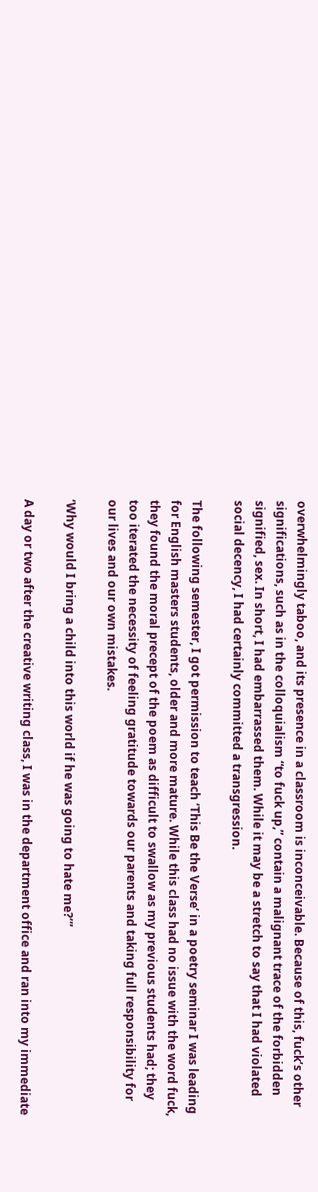overwhelmingly taboo, and its presence in a classroom is inconceivable. Because of this, fuck’s other significations, such as in the colloquialism “to fuck up,” contain a malignant trace of the forbidden signified, sex. In short, I had embarrassed them. While it may be a stretch to say that I had violated social decency, I had certainly committed a transgression.

The following semester, I got permission to teach ‘This Be the Verse’ in a poetry seminar I was leading for English masters students, older and more mature. While this class had no issue with the word fuck, they found the moral precept of the poem as difficult to swallow as my previous students had; they too iterated the necessity of feeling gratitude towards our parents and taking full responsibility for our lives and our own mistakes.

‘Why would I bring a child into this world if he was going to hate me?’”

A day or two after the creative writing class, I was in the department office and ran into my immediate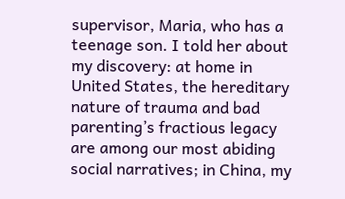supervisor, Maria, who has a teenage son. I told her about my discovery: at home in United States, the hereditary nature of trauma and bad parenting’s fractious legacy are among our most abiding social narratives; in China, my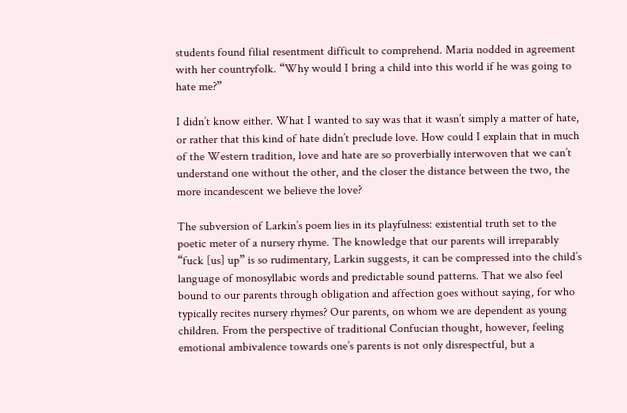students found filial resentment difficult to comprehend. Maria nodded in agreement with her countryfolk. “Why would I bring a child into this world if he was going to hate me?”

I didn’t know either. What I wanted to say was that it wasn’t simply a matter of hate, or rather that this kind of hate didn’t preclude love. How could I explain that in much of the Western tradition, love and hate are so proverbially interwoven that we can’t understand one without the other, and the closer the distance between the two, the more incandescent we believe the love?

The subversion of Larkin’s poem lies in its playfulness: existential truth set to the poetic meter of a nursery rhyme. The knowledge that our parents will irreparably “fuck [us] up” is so rudimentary, Larkin suggests, it can be compressed into the child’s language of monosyllabic words and predictable sound patterns. That we also feel bound to our parents through obligation and affection goes without saying, for who typically recites nursery rhymes? Our parents, on whom we are dependent as young children. From the perspective of traditional Confucian thought, however, feeling emotional ambivalence towards one’s parents is not only disrespectful, but a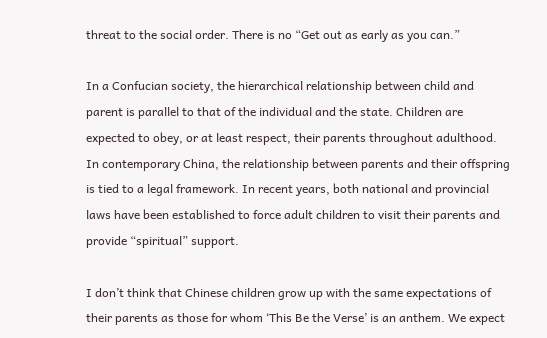threat to the social order. There is no “Get out as early as you can.”

In a Confucian society, the hierarchical relationship between child and parent is parallel to that of the individual and the state. Children are expected to obey, or at least respect, their parents throughout adulthood. In contemporary China, the relationship between parents and their offspring is tied to a legal framework. In recent years, both national and provincial laws have been established to force adult children to visit their parents and provide “spiritual” support.

I don’t think that Chinese children grow up with the same expectations of their parents as those for whom ‘This Be the Verse’ is an anthem. We expect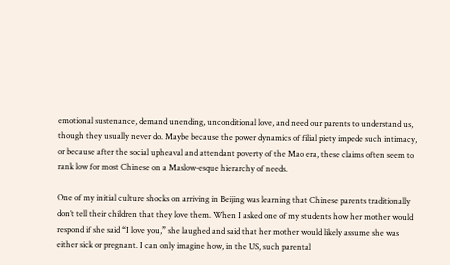emotional sustenance, demand unending, unconditional love, and need our parents to understand us, though they usually never do. Maybe because the power dynamics of filial piety impede such intimacy, or because after the social upheaval and attendant poverty of the Mao era, these claims often seem to rank low for most Chinese on a Maslow-esque hierarchy of needs.

One of my initial culture shocks on arriving in Beijing was learning that Chinese parents traditionally don’t tell their children that they love them. When I asked one of my students how her mother would respond if she said “I love you,” she laughed and said that her mother would likely assume she was either sick or pregnant. I can only imagine how, in the US, such parental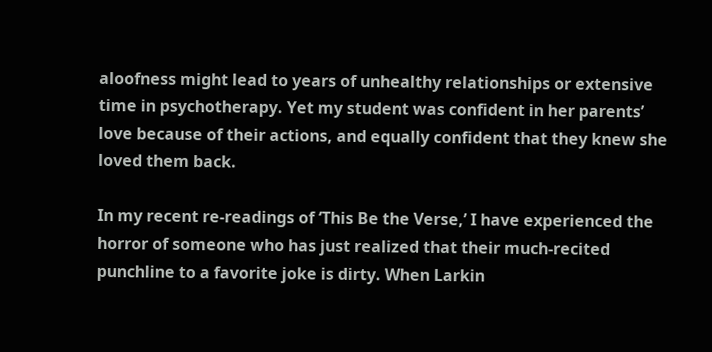aloofness might lead to years of unhealthy relationships or extensive time in psychotherapy. Yet my student was confident in her parents’ love because of their actions, and equally confident that they knew she loved them back.

In my recent re-readings of ‘This Be the Verse,’ I have experienced the horror of someone who has just realized that their much-recited punchline to a favorite joke is dirty. When Larkin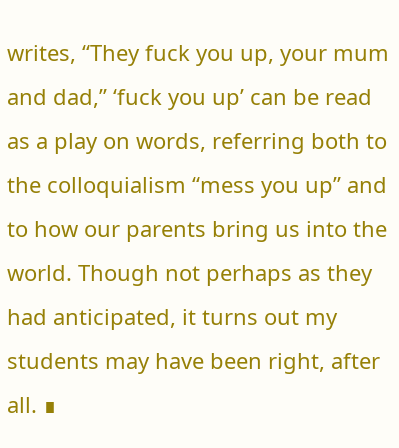writes, “They fuck you up, your mum and dad,” ‘fuck you up’ can be read as a play on words, referring both to the colloquialism “mess you up” and to how our parents bring us into the world. Though not perhaps as they had anticipated, it turns out my students may have been right, after all. ∎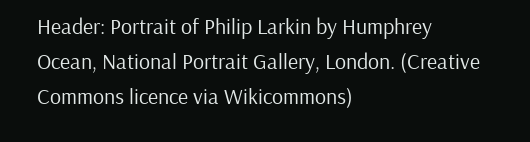Header: Portrait of Philip Larkin by Humphrey Ocean, National Portrait Gallery, London. (Creative Commons licence via Wikicommons)